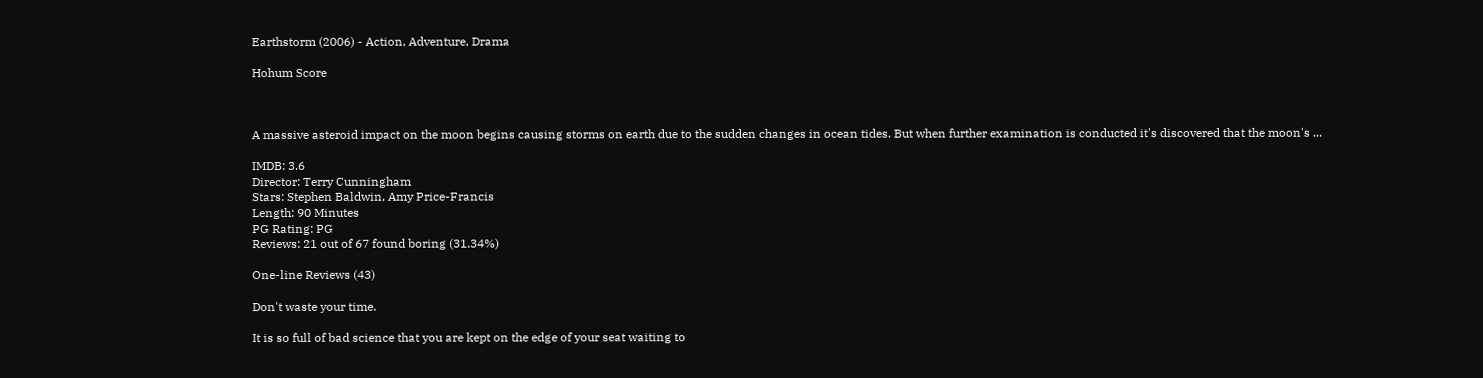Earthstorm (2006) - Action, Adventure, Drama

Hohum Score



A massive asteroid impact on the moon begins causing storms on earth due to the sudden changes in ocean tides. But when further examination is conducted it's discovered that the moon's ...

IMDB: 3.6
Director: Terry Cunningham
Stars: Stephen Baldwin, Amy Price-Francis
Length: 90 Minutes
PG Rating: PG
Reviews: 21 out of 67 found boring (31.34%)

One-line Reviews (43)

Don't waste your time.

It is so full of bad science that you are kept on the edge of your seat waiting to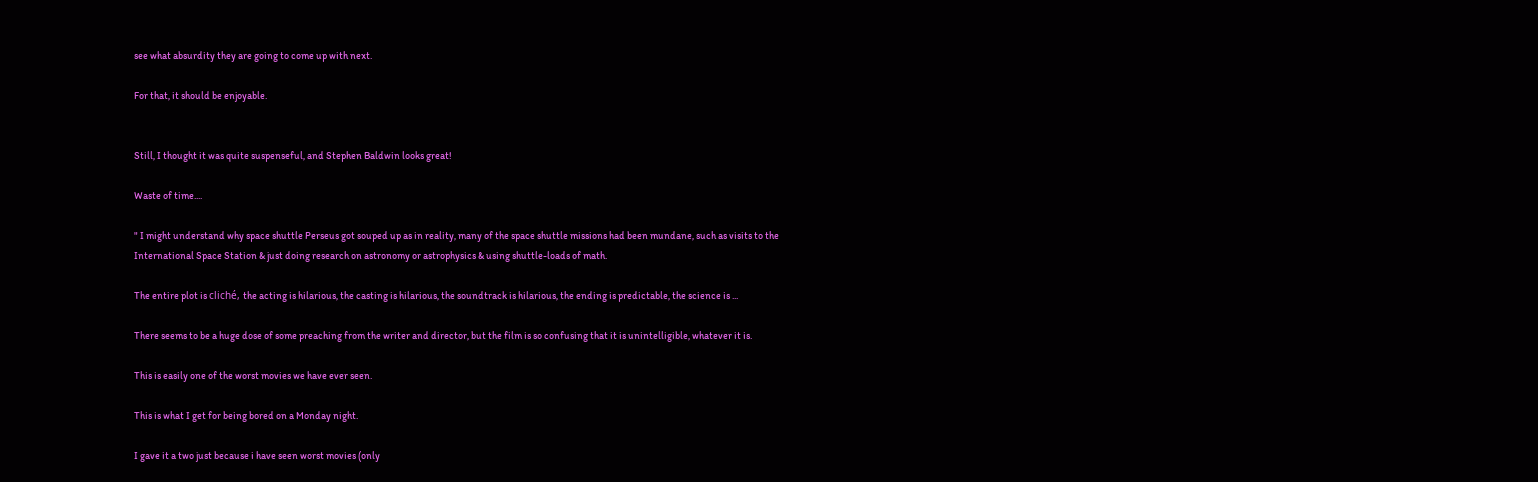see what absurdity they are going to come up with next.

For that, it should be enjoyable.


Still, I thought it was quite suspenseful, and Stephen Baldwin looks great!

Waste of time....

" I might understand why space shuttle Perseus got souped up as in reality, many of the space shuttle missions had been mundane, such as visits to the International Space Station & just doing research on astronomy or astrophysics & using shuttle-loads of math.

The entire plot is cliché, the acting is hilarious, the casting is hilarious, the soundtrack is hilarious, the ending is predictable, the science is ...

There seems to be a huge dose of some preaching from the writer and director, but the film is so confusing that it is unintelligible, whatever it is.

This is easily one of the worst movies we have ever seen.

This is what I get for being bored on a Monday night.

I gave it a two just because i have seen worst movies (only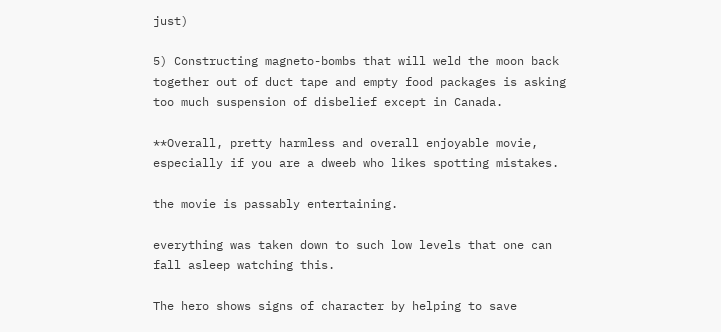just)

5) Constructing magneto-bombs that will weld the moon back together out of duct tape and empty food packages is asking too much suspension of disbelief except in Canada.

**Overall, pretty harmless and overall enjoyable movie, especially if you are a dweeb who likes spotting mistakes.

the movie is passably entertaining.

everything was taken down to such low levels that one can fall asleep watching this.

The hero shows signs of character by helping to save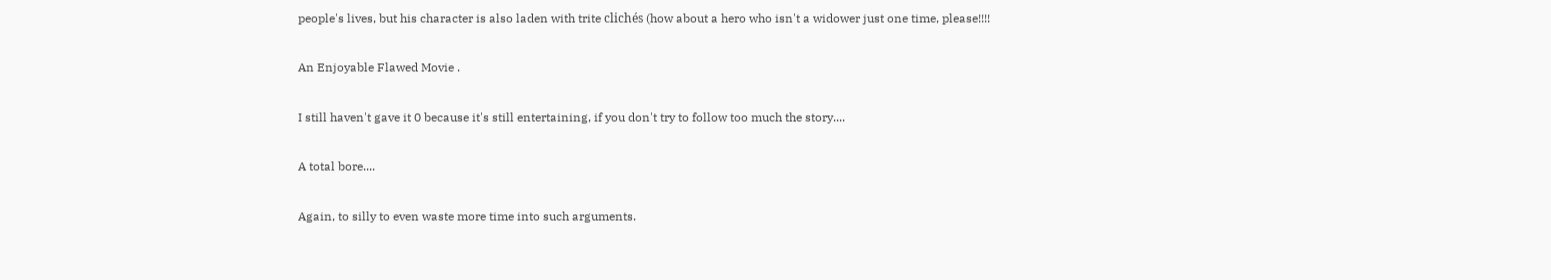people's lives, but his character is also laden with trite clichés (how about a hero who isn't a widower just one time, please!!!!

An Enjoyable Flawed Movie .

I still haven't gave it 0 because it's still entertaining, if you don't try to follow too much the story....

A total bore....

Again, to silly to even waste more time into such arguments.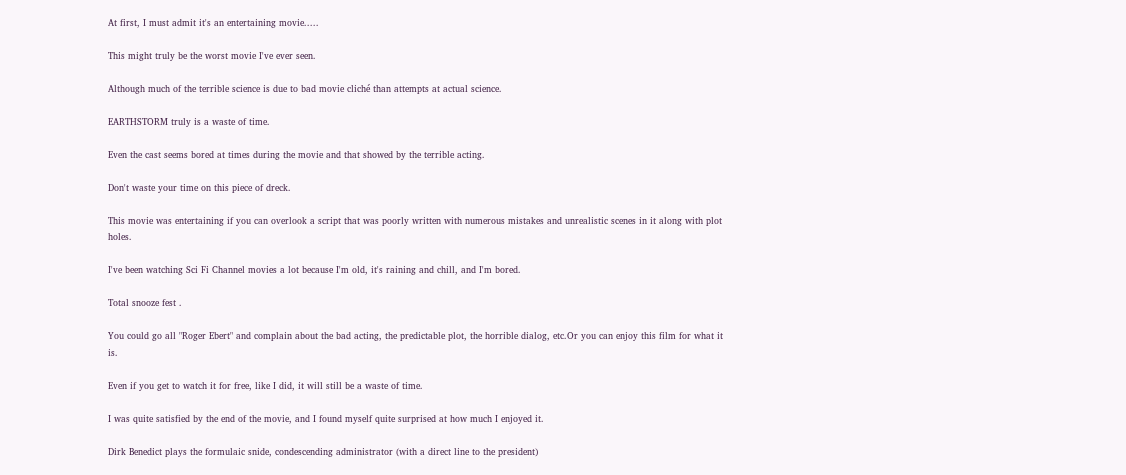At first, I must admit it's an entertaining movie.....

This might truly be the worst movie I've ever seen.

Although much of the terrible science is due to bad movie cliché than attempts at actual science.

EARTHSTORM truly is a waste of time.

Even the cast seems bored at times during the movie and that showed by the terrible acting.

Don't waste your time on this piece of dreck.

This movie was entertaining if you can overlook a script that was poorly written with numerous mistakes and unrealistic scenes in it along with plot holes.

I've been watching Sci Fi Channel movies a lot because I'm old, it's raining and chill, and I'm bored.

Total snooze fest .

You could go all "Roger Ebert" and complain about the bad acting, the predictable plot, the horrible dialog, etc.Or you can enjoy this film for what it is.

Even if you get to watch it for free, like I did, it will still be a waste of time.

I was quite satisfied by the end of the movie, and I found myself quite surprised at how much I enjoyed it.

Dirk Benedict plays the formulaic snide, condescending administrator (with a direct line to the president)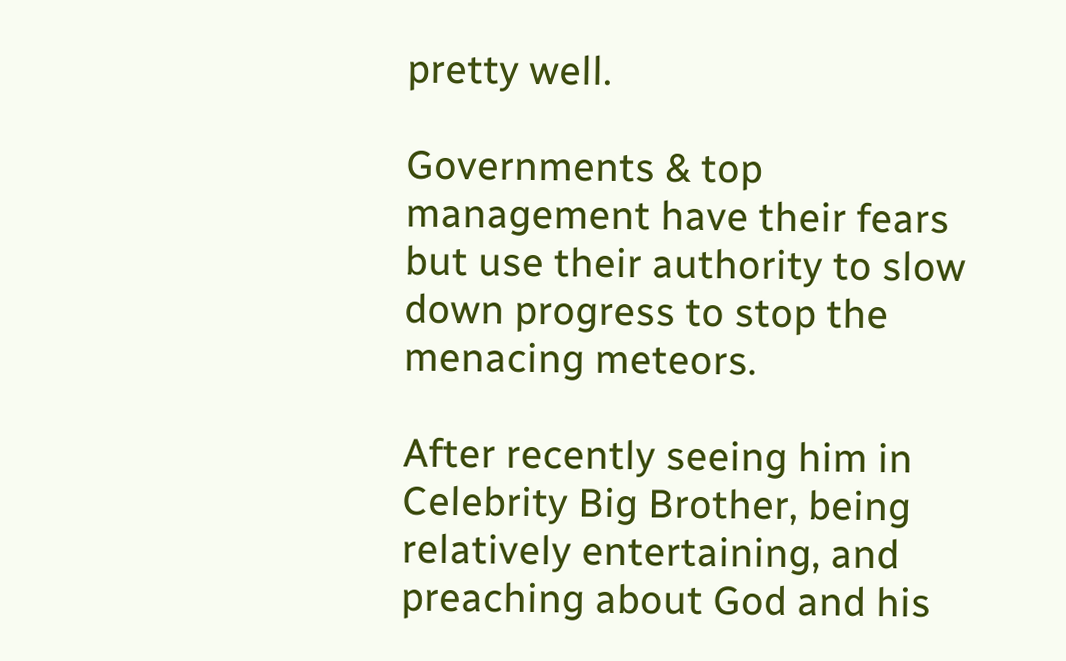pretty well.

Governments & top management have their fears but use their authority to slow down progress to stop the menacing meteors.

After recently seeing him in Celebrity Big Brother, being relatively entertaining, and preaching about God and his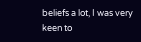beliefs a lot, I was very keen to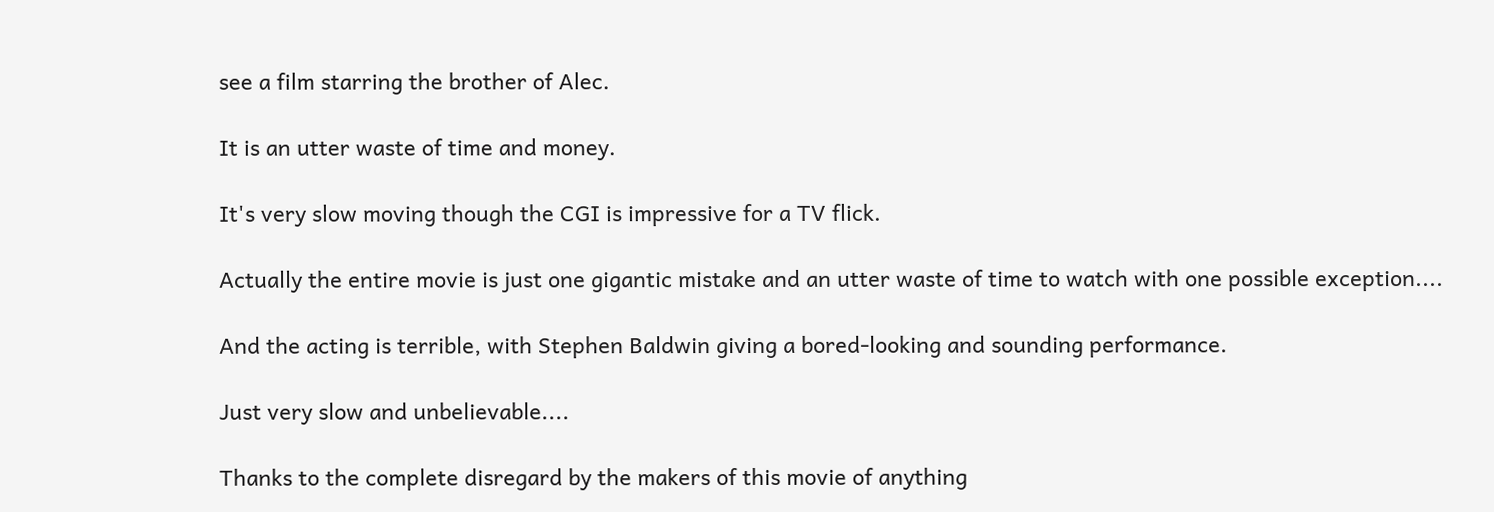see a film starring the brother of Alec.

It is an utter waste of time and money.

It's very slow moving though the CGI is impressive for a TV flick.

Actually the entire movie is just one gigantic mistake and an utter waste of time to watch with one possible exception....

And the acting is terrible, with Stephen Baldwin giving a bored-looking and sounding performance.

Just very slow and unbelievable....

Thanks to the complete disregard by the makers of this movie of anything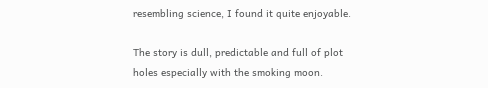resembling science, I found it quite enjoyable.

The story is dull, predictable and full of plot holes especially with the smoking moon.